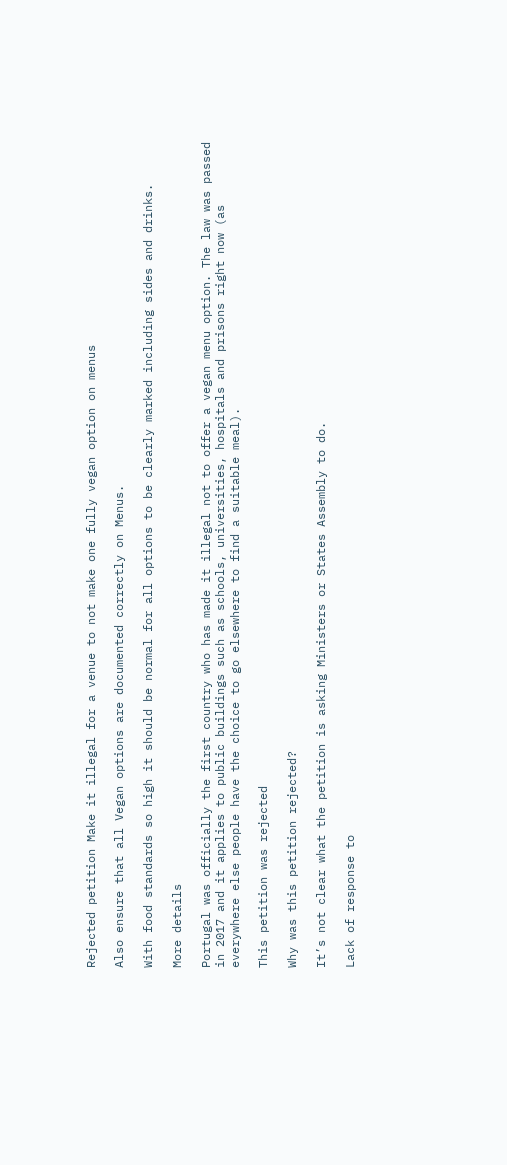Rejected petition Make it illegal for a venue to not make one fully vegan option on menus

Also ensure that all Vegan options are documented correctly on Menus.

With food standards so high it should be normal for all options to be clearly marked including sides and drinks.

More details

Portugal was officially the first country who has made it illegal not to offer a vegan menu option. The law was passed in 2017 and it applies to public buildings such as schools, universities, hospitals and prisons right now (as everywhere else people have the choice to go elsewhere to find a suitable meal).

This petition was rejected

Why was this petition rejected?

It’s not clear what the petition is asking Ministers or States Assembly to do.

Lack of response to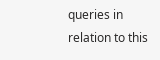queries in relation to this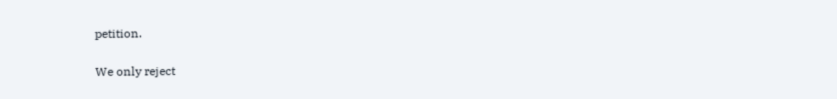petition.

We only reject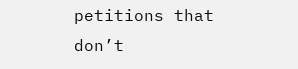petitions that don’t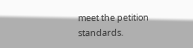meet the petition standards.